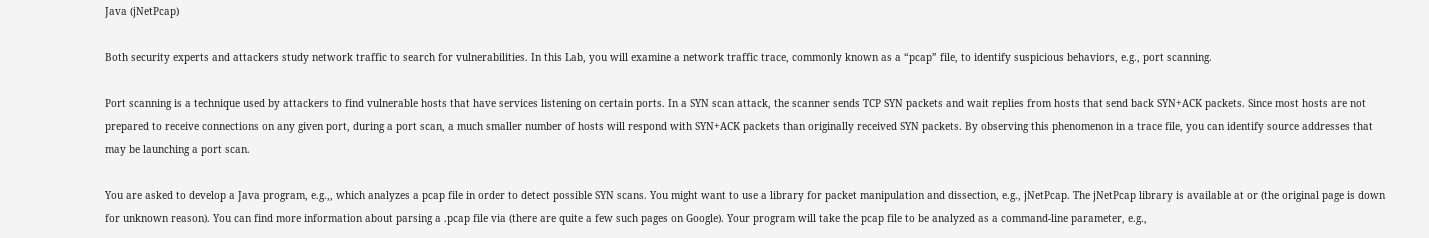Java (jNetPcap)

Both security experts and attackers study network traffic to search for vulnerabilities. In this Lab, you will examine a network traffic trace, commonly known as a “pcap” file, to identify suspicious behaviors, e.g., port scanning.

Port scanning is a technique used by attackers to find vulnerable hosts that have services listening on certain ports. In a SYN scan attack, the scanner sends TCP SYN packets and wait replies from hosts that send back SYN+ACK packets. Since most hosts are not prepared to receive connections on any given port, during a port scan, a much smaller number of hosts will respond with SYN+ACK packets than originally received SYN packets. By observing this phenomenon in a trace file, you can identify source addresses that may be launching a port scan.

You are asked to develop a Java program, e.g.,, which analyzes a pcap file in order to detect possible SYN scans. You might want to use a library for packet manipulation and dissection, e.g., jNetPcap. The jNetPcap library is available at or (the original page is down for unknown reason). You can find more information about parsing a .pcap file via (there are quite a few such pages on Google). Your program will take the pcap file to be analyzed as a command-line parameter, e.g.,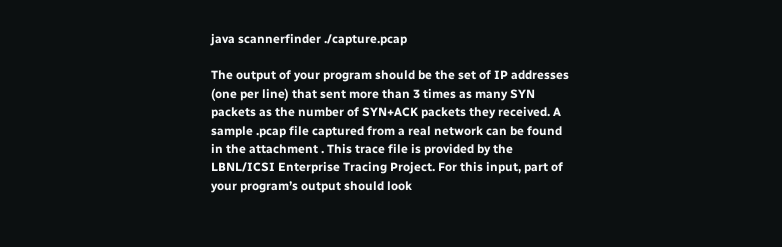java scannerfinder ./capture.pcap

The output of your program should be the set of IP addresses (one per line) that sent more than 3 times as many SYN packets as the number of SYN+ACK packets they received. A sample .pcap file captured from a real network can be found in the attachment . This trace file is provided by the LBNL/ICSI Enterprise Tracing Project. For this input, part of your program’s output should look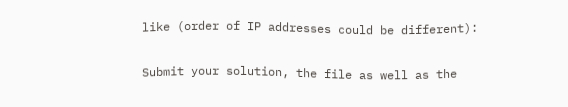like (order of IP addresses could be different):

Submit your solution, the file as well as the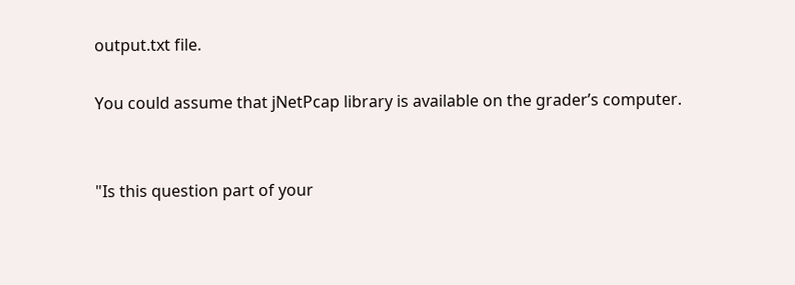output.txt file.

You could assume that jNetPcap library is available on the grader’s computer.


"Is this question part of your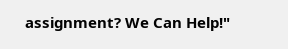assignment? We Can Help!"